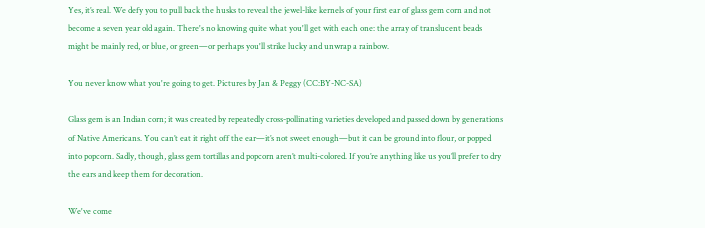Yes, it’s real. We defy you to pull back the husks to reveal the jewel-like kernels of your first ear of glass gem corn and not become a seven year old again. There's no knowing quite what you'll get with each one: the array of translucent beads might be mainly red, or blue, or green—or perhaps you'll strike lucky and unwrap a rainbow.

You never know what you're going to get. Pictures by Jan & Peggy (CC:BY-NC-SA)

Glass gem is an Indian corn; it was created by repeatedly cross-pollinating varieties developed and passed down by generations of Native Americans. You can’t eat it right off the ear—it’s not sweet enough—but it can be ground into flour, or popped into popcorn. Sadly, though, glass gem tortillas and popcorn aren’t multi-colored. If you’re anything like us you’ll prefer to dry the ears and keep them for decoration.

We've come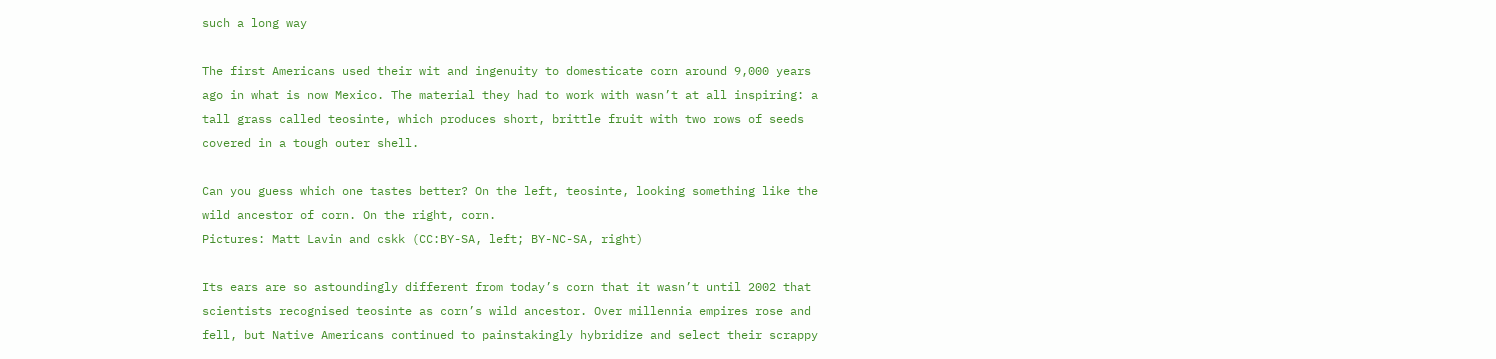such a long way

The first Americans used their wit and ingenuity to domesticate corn around 9,000 years ago in what is now Mexico. The material they had to work with wasn’t at all inspiring: a tall grass called teosinte, which produces short, brittle fruit with two rows of seeds covered in a tough outer shell.

Can you guess which one tastes better? On the left, teosinte, looking something like the wild ancestor of corn. On the right, corn.
Pictures: Matt Lavin and cskk (CC:BY-SA, left; BY-NC-SA, right)

Its ears are so astoundingly different from today’s corn that it wasn’t until 2002 that scientists recognised teosinte as corn’s wild ancestor. Over millennia empires rose and fell, but Native Americans continued to painstakingly hybridize and select their scrappy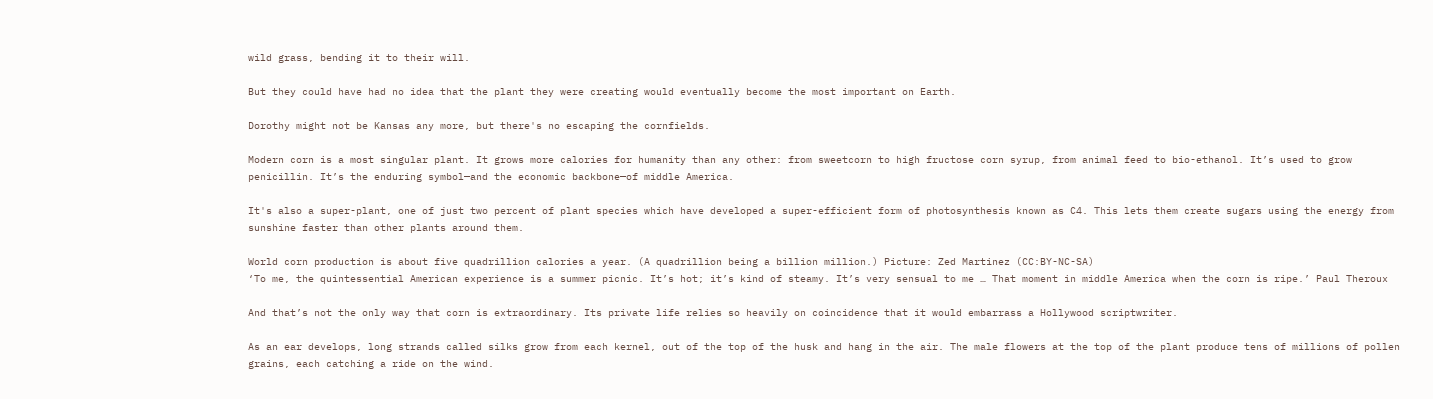wild grass, bending it to their will.

But they could have had no idea that the plant they were creating would eventually become the most important on Earth.

Dorothy might not be Kansas any more, but there's no escaping the cornfields.

Modern corn is a most singular plant. It grows more calories for humanity than any other: from sweetcorn to high fructose corn syrup, from animal feed to bio-ethanol. It’s used to grow penicillin. It’s the enduring symbol—and the economic backbone—of middle America.

It's also a super-plant, one of just two percent of plant species which have developed a super-efficient form of photosynthesis known as C4. This lets them create sugars using the energy from sunshine faster than other plants around them.

World corn production is about five quadrillion calories a year. (A quadrillion being a billion million.) Picture: Zed Martinez (CC:BY-NC-SA)
‘To me, the quintessential American experience is a summer picnic. It’s hot; it’s kind of steamy. It’s very sensual to me … That moment in middle America when the corn is ripe.’ Paul Theroux

And that’s not the only way that corn is extraordinary. Its private life relies so heavily on coincidence that it would embarrass a Hollywood scriptwriter.

As an ear develops, long strands called silks grow from each kernel, out of the top of the husk and hang in the air. The male flowers at the top of the plant produce tens of millions of pollen grains, each catching a ride on the wind.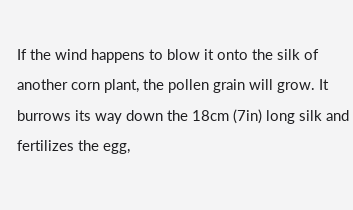If the wind happens to blow it onto the silk of another corn plant, the pollen grain will grow. It burrows its way down the 18cm (7in) long silk and fertilizes the egg,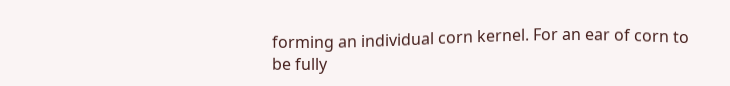forming an individual corn kernel. For an ear of corn to be fully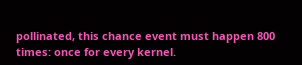pollinated, this chance event must happen 800 times: once for every kernel.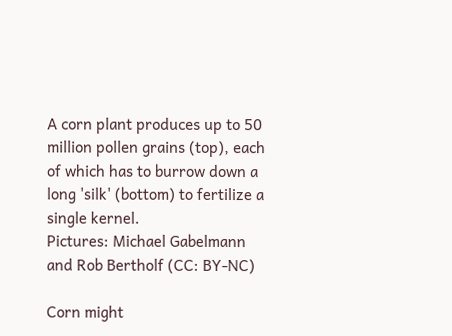A corn plant produces up to 50 million pollen grains (top), each of which has to burrow down a long 'silk' (bottom) to fertilize a single kernel.
Pictures: Michael Gabelmann and Rob Bertholf (CC: BY-NC)

Corn might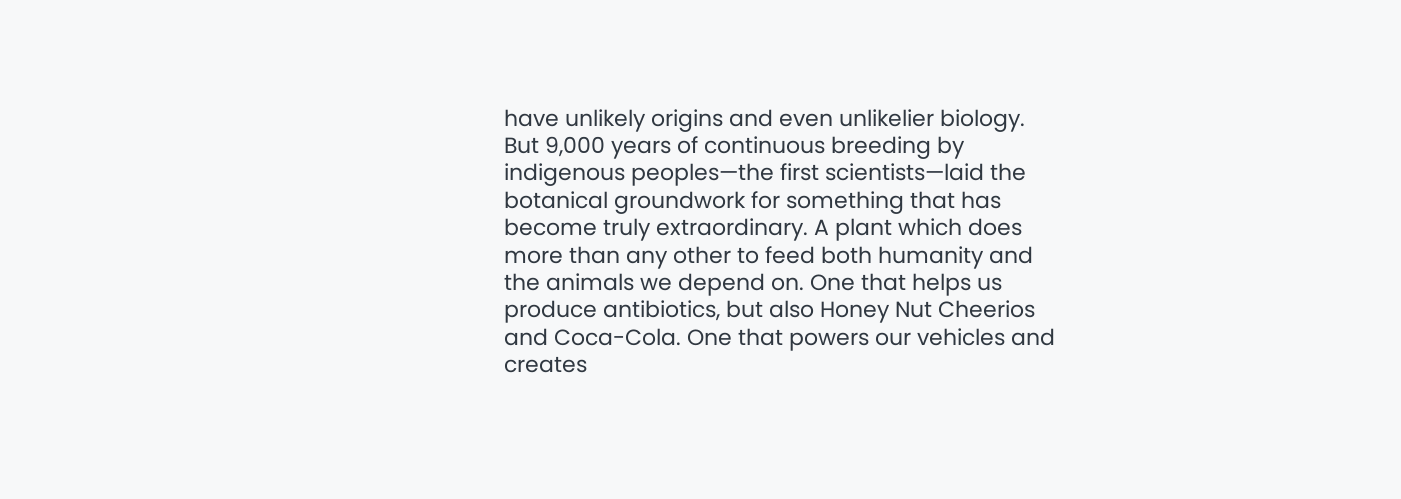have unlikely origins and even unlikelier biology. But 9,000 years of continuous breeding by indigenous peoples—the first scientists—laid the botanical groundwork for something that has become truly extraordinary. A plant which does more than any other to feed both humanity and the animals we depend on. One that helps us produce antibiotics, but also Honey Nut Cheerios and Coca-Cola. One that powers our vehicles and creates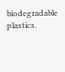biodegradable plastics.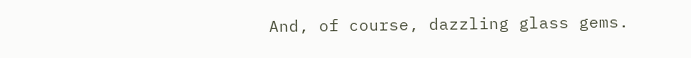And, of course, dazzling glass gems.